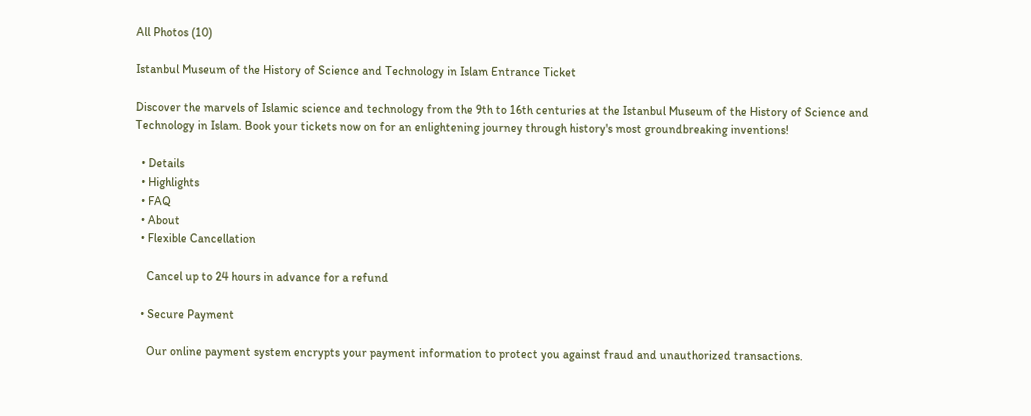All Photos (10)

Istanbul Museum of the History of Science and Technology in Islam Entrance Ticket

Discover the marvels of Islamic science and technology from the 9th to 16th centuries at the Istanbul Museum of the History of Science and Technology in Islam. Book your tickets now on for an enlightening journey through history's most groundbreaking inventions!

  • Details
  • Highlights
  • FAQ
  • About
  • Flexible Cancellation

    Cancel up to 24 hours in advance for a refund

  • Secure Payment

    Our online payment system encrypts your payment information to protect you against fraud and unauthorized transactions.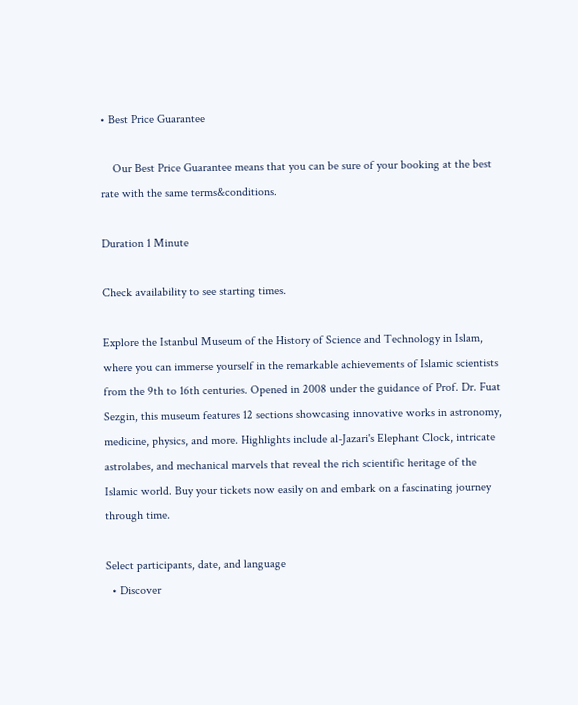• Best Price Guarantee

    Our Best Price Guarantee means that you can be sure of your booking at the best rate with the same terms&conditions.

Duration 1 Minute

Check availability to see starting times.

Explore the Istanbul Museum of the History of Science and Technology in Islam, where you can immerse yourself in the remarkable achievements of Islamic scientists from the 9th to 16th centuries. Opened in 2008 under the guidance of Prof. Dr. Fuat Sezgin, this museum features 12 sections showcasing innovative works in astronomy, medicine, physics, and more. Highlights include al-Jazari's Elephant Clock, intricate astrolabes, and mechanical marvels that reveal the rich scientific heritage of the Islamic world. Buy your tickets now easily on and embark on a fascinating journey through time.

Select participants, date, and language
  • Discover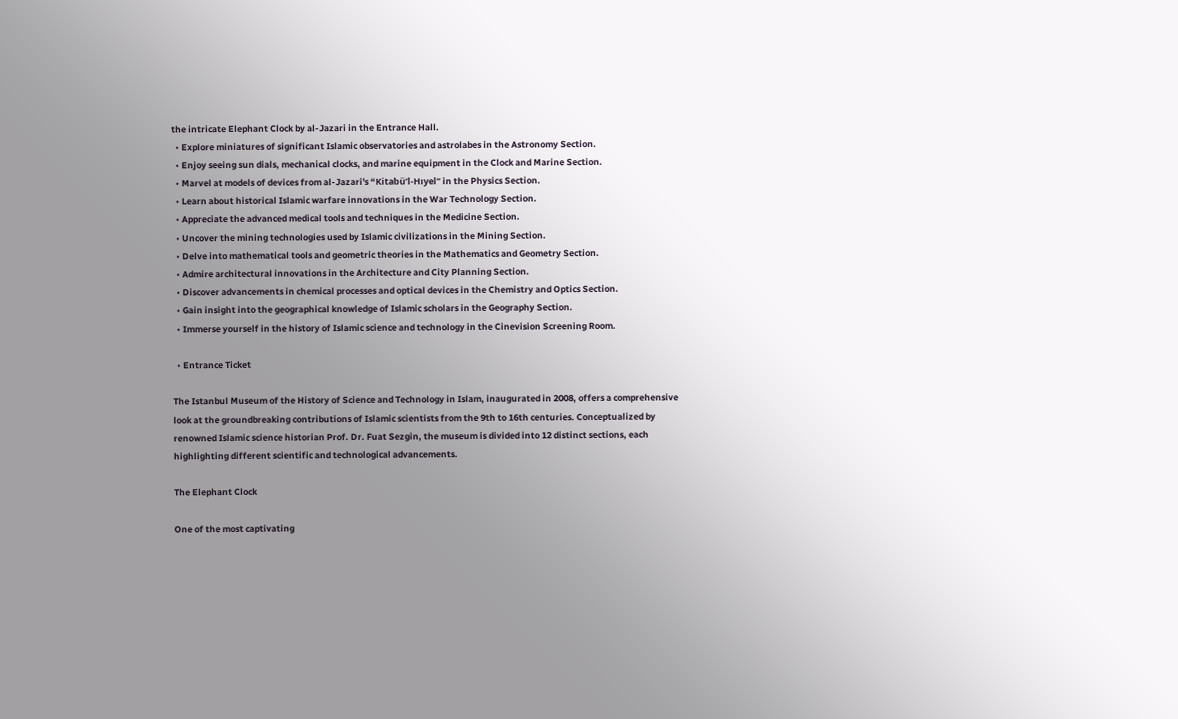the intricate Elephant Clock by al-Jazari in the Entrance Hall.
  • Explore miniatures of significant Islamic observatories and astrolabes in the Astronomy Section.
  • Enjoy seeing sun dials, mechanical clocks, and marine equipment in the Clock and Marine Section.
  • Marvel at models of devices from al-Jazari's “Kitabü’l-Hıyel” in the Physics Section.
  • Learn about historical Islamic warfare innovations in the War Technology Section.
  • Appreciate the advanced medical tools and techniques in the Medicine Section.
  • Uncover the mining technologies used by Islamic civilizations in the Mining Section.
  • Delve into mathematical tools and geometric theories in the Mathematics and Geometry Section.
  • Admire architectural innovations in the Architecture and City Planning Section.
  • Discover advancements in chemical processes and optical devices in the Chemistry and Optics Section.
  • Gain insight into the geographical knowledge of Islamic scholars in the Geography Section.
  • Immerse yourself in the history of Islamic science and technology in the Cinevision Screening Room.

  • Entrance Ticket

The Istanbul Museum of the History of Science and Technology in Islam, inaugurated in 2008, offers a comprehensive look at the groundbreaking contributions of Islamic scientists from the 9th to 16th centuries. Conceptualized by renowned Islamic science historian Prof. Dr. Fuat Sezgin, the museum is divided into 12 distinct sections, each highlighting different scientific and technological advancements.

The Elephant Clock

One of the most captivating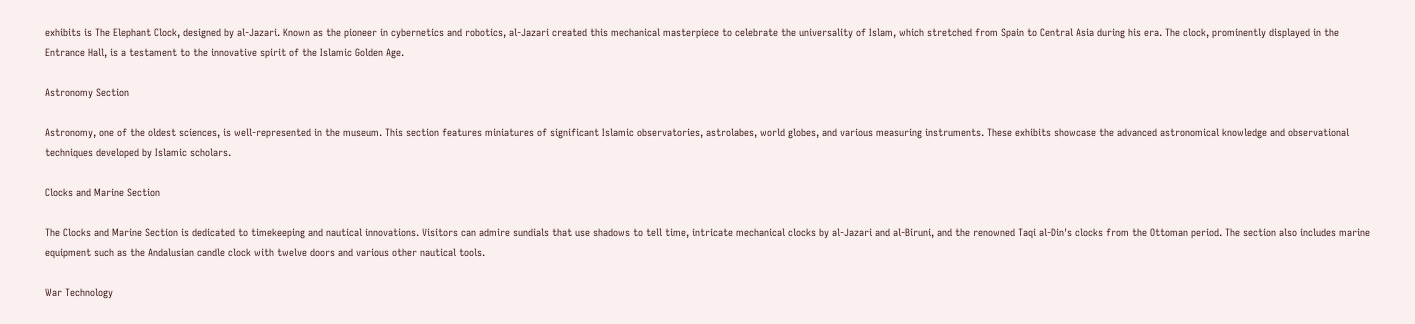exhibits is The Elephant Clock, designed by al-Jazari. Known as the pioneer in cybernetics and robotics, al-Jazari created this mechanical masterpiece to celebrate the universality of Islam, which stretched from Spain to Central Asia during his era. The clock, prominently displayed in the Entrance Hall, is a testament to the innovative spirit of the Islamic Golden Age.

Astronomy Section

Astronomy, one of the oldest sciences, is well-represented in the museum. This section features miniatures of significant Islamic observatories, astrolabes, world globes, and various measuring instruments. These exhibits showcase the advanced astronomical knowledge and observational techniques developed by Islamic scholars.

Clocks and Marine Section

The Clocks and Marine Section is dedicated to timekeeping and nautical innovations. Visitors can admire sundials that use shadows to tell time, intricate mechanical clocks by al-Jazari and al-Biruni, and the renowned Taqi al-Din's clocks from the Ottoman period. The section also includes marine equipment such as the Andalusian candle clock with twelve doors and various other nautical tools.

War Technology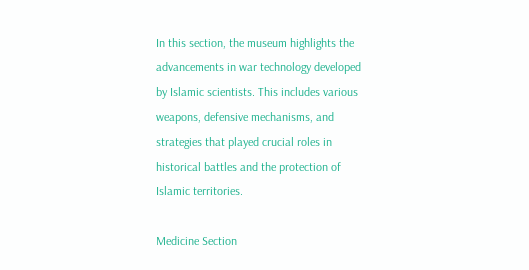In this section, the museum highlights the advancements in war technology developed by Islamic scientists. This includes various weapons, defensive mechanisms, and strategies that played crucial roles in historical battles and the protection of Islamic territories.

Medicine Section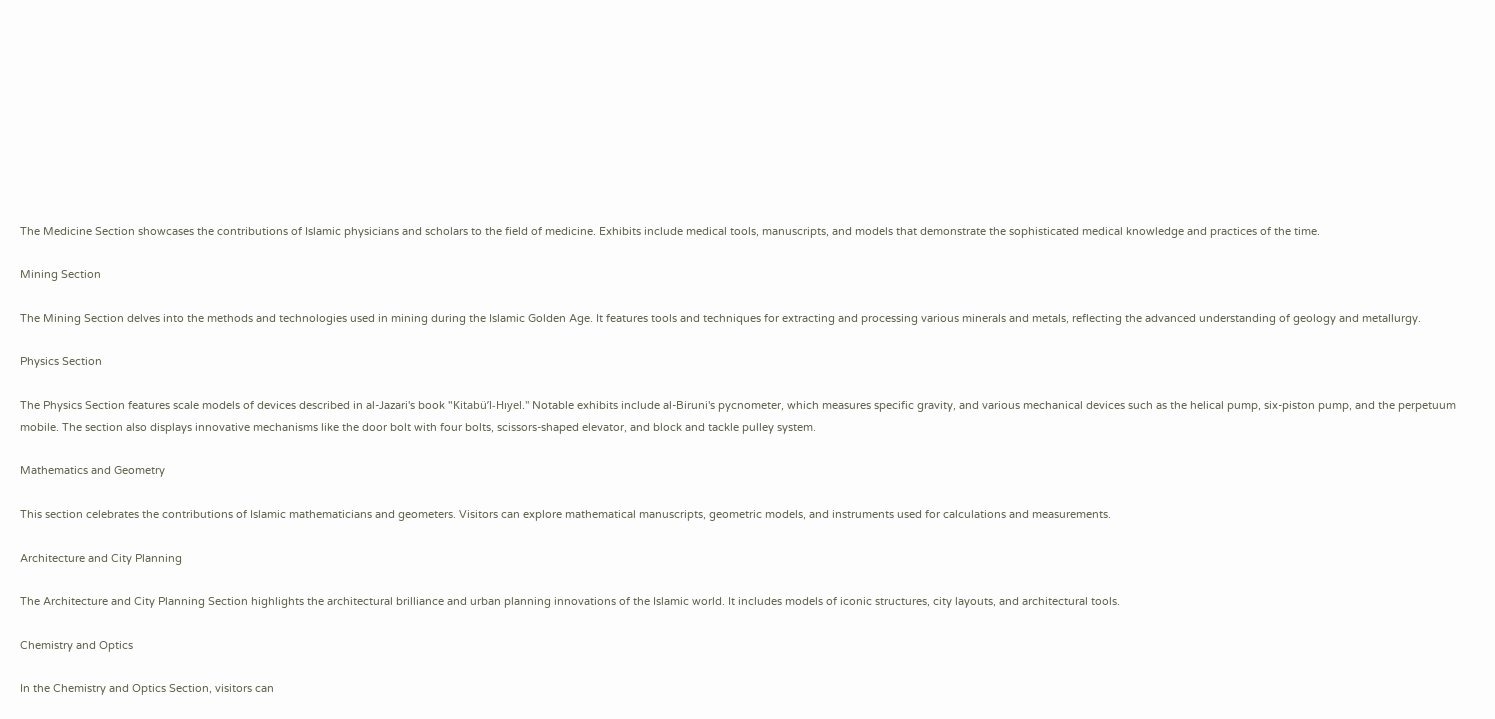The Medicine Section showcases the contributions of Islamic physicians and scholars to the field of medicine. Exhibits include medical tools, manuscripts, and models that demonstrate the sophisticated medical knowledge and practices of the time.

Mining Section

The Mining Section delves into the methods and technologies used in mining during the Islamic Golden Age. It features tools and techniques for extracting and processing various minerals and metals, reflecting the advanced understanding of geology and metallurgy.

Physics Section

The Physics Section features scale models of devices described in al-Jazari's book "Kitabü’l-Hıyel." Notable exhibits include al-Biruni's pycnometer, which measures specific gravity, and various mechanical devices such as the helical pump, six-piston pump, and the perpetuum mobile. The section also displays innovative mechanisms like the door bolt with four bolts, scissors-shaped elevator, and block and tackle pulley system.

Mathematics and Geometry

This section celebrates the contributions of Islamic mathematicians and geometers. Visitors can explore mathematical manuscripts, geometric models, and instruments used for calculations and measurements.

Architecture and City Planning

The Architecture and City Planning Section highlights the architectural brilliance and urban planning innovations of the Islamic world. It includes models of iconic structures, city layouts, and architectural tools.

Chemistry and Optics

In the Chemistry and Optics Section, visitors can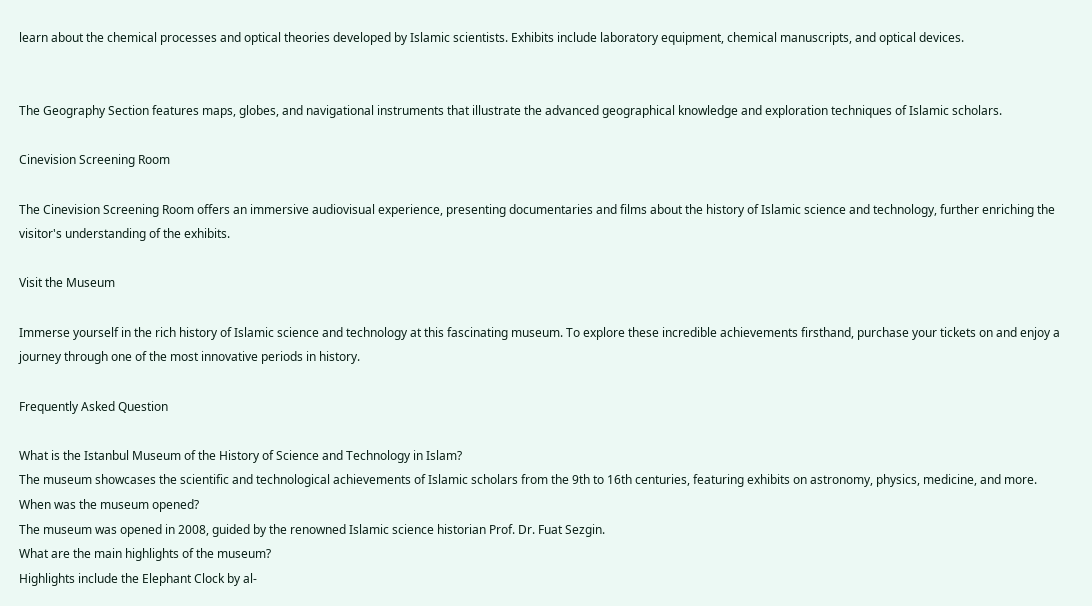learn about the chemical processes and optical theories developed by Islamic scientists. Exhibits include laboratory equipment, chemical manuscripts, and optical devices.


The Geography Section features maps, globes, and navigational instruments that illustrate the advanced geographical knowledge and exploration techniques of Islamic scholars.

Cinevision Screening Room

The Cinevision Screening Room offers an immersive audiovisual experience, presenting documentaries and films about the history of Islamic science and technology, further enriching the visitor's understanding of the exhibits.

Visit the Museum

Immerse yourself in the rich history of Islamic science and technology at this fascinating museum. To explore these incredible achievements firsthand, purchase your tickets on and enjoy a journey through one of the most innovative periods in history.

Frequently Asked Question

What is the Istanbul Museum of the History of Science and Technology in Islam?
The museum showcases the scientific and technological achievements of Islamic scholars from the 9th to 16th centuries, featuring exhibits on astronomy, physics, medicine, and more.
When was the museum opened?
The museum was opened in 2008, guided by the renowned Islamic science historian Prof. Dr. Fuat Sezgin.
What are the main highlights of the museum?
Highlights include the Elephant Clock by al-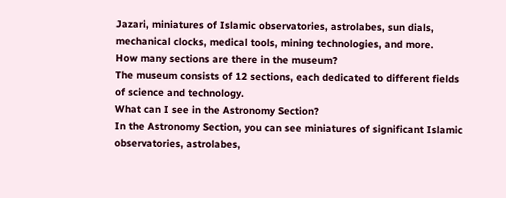Jazari, miniatures of Islamic observatories, astrolabes, sun dials, mechanical clocks, medical tools, mining technologies, and more.
How many sections are there in the museum?
The museum consists of 12 sections, each dedicated to different fields of science and technology.
What can I see in the Astronomy Section?
In the Astronomy Section, you can see miniatures of significant Islamic observatories, astrolabes,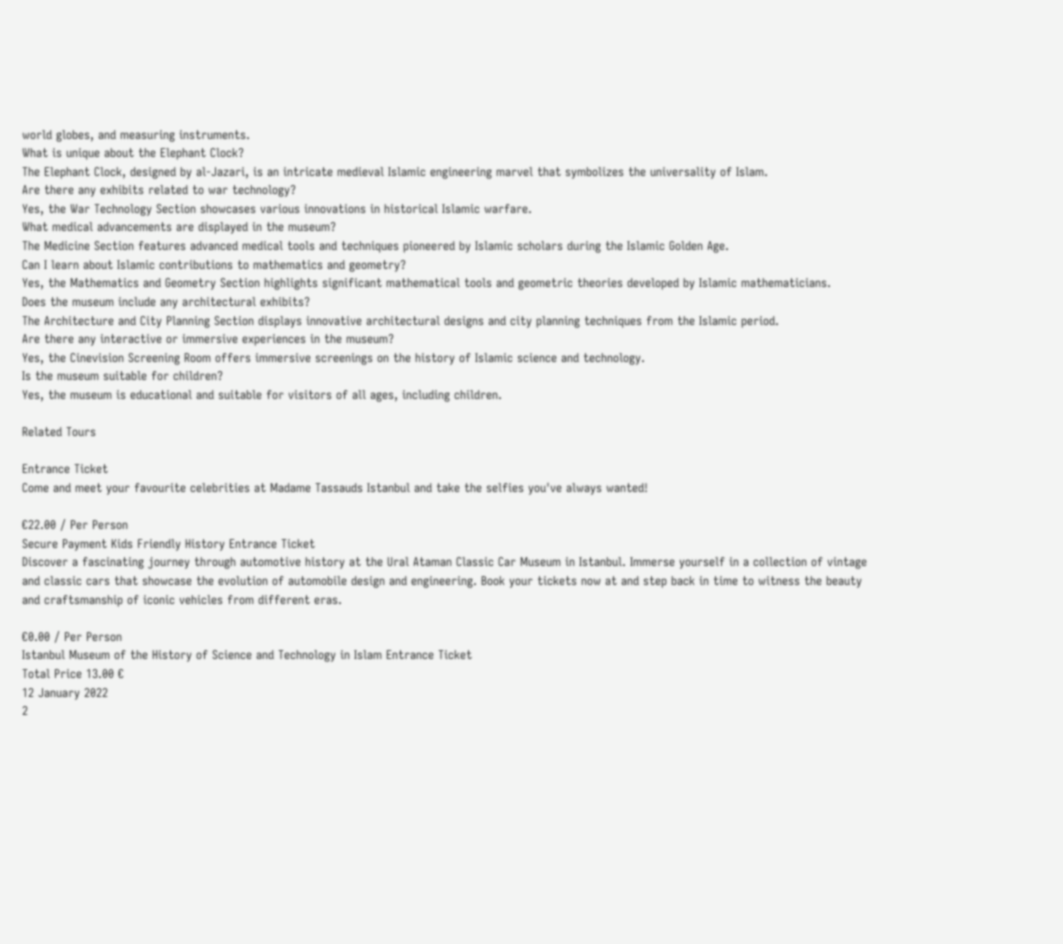world globes, and measuring instruments.
What is unique about the Elephant Clock?
The Elephant Clock, designed by al-Jazari, is an intricate medieval Islamic engineering marvel that symbolizes the universality of Islam.
Are there any exhibits related to war technology?
Yes, the War Technology Section showcases various innovations in historical Islamic warfare.
What medical advancements are displayed in the museum?
The Medicine Section features advanced medical tools and techniques pioneered by Islamic scholars during the Islamic Golden Age.
Can I learn about Islamic contributions to mathematics and geometry?
Yes, the Mathematics and Geometry Section highlights significant mathematical tools and geometric theories developed by Islamic mathematicians.
Does the museum include any architectural exhibits?
The Architecture and City Planning Section displays innovative architectural designs and city planning techniques from the Islamic period.
Are there any interactive or immersive experiences in the museum?
Yes, the Cinevision Screening Room offers immersive screenings on the history of Islamic science and technology.
Is the museum suitable for children?
Yes, the museum is educational and suitable for visitors of all ages, including children.

Related Tours

Entrance Ticket
Come and meet your favourite celebrities at Madame Tassauds Istanbul and take the selfies you've always wanted!

€22.00 / Per Person
Secure Payment Kids Friendly History Entrance Ticket
Discover a fascinating journey through automotive history at the Ural Ataman Classic Car Museum in Istanbul. Immerse yourself in a collection of vintage and classic cars that showcase the evolution of automobile design and engineering. Book your tickets now at and step back in time to witness the beauty and craftsmanship of iconic vehicles from different eras.

€0.00 / Per Person
Istanbul Museum of the History of Science and Technology in Islam Entrance Ticket
Total Price 13.00 €
12 January 2022
2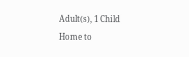Adult(s), 1 Child
Home to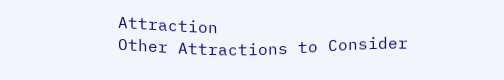Attraction
Other Attractions to Consider